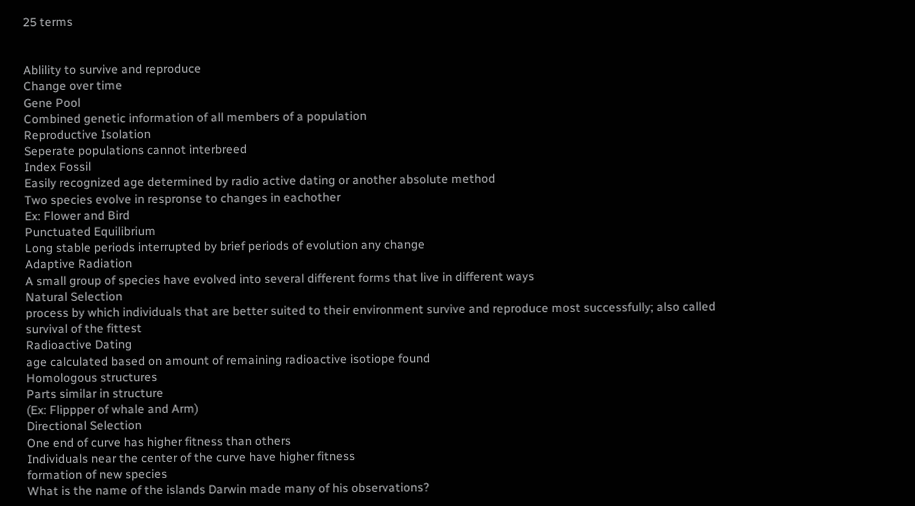25 terms


Ablility to survive and reproduce
Change over time
Gene Pool
Combined genetic information of all members of a population
Reproductive Isolation
Seperate populations cannot interbreed
Index Fossil
Easily recognized age determined by radio active dating or another absolute method
Two species evolve in respronse to changes in eachother
Ex: Flower and Bird
Punctuated Equilibrium
Long stable periods interrupted by brief periods of evolution any change
Adaptive Radiation
A small group of species have evolved into several different forms that live in different ways
Natural Selection
process by which individuals that are better suited to their environment survive and reproduce most successfully; also called survival of the fittest
Radioactive Dating
age calculated based on amount of remaining radioactive isotiope found
Homologous structures
Parts similar in structure
(Ex: Flippper of whale and Arm)
Directional Selection
One end of curve has higher fitness than others
Individuals near the center of the curve have higher fitness
formation of new species
What is the name of the islands Darwin made many of his observations?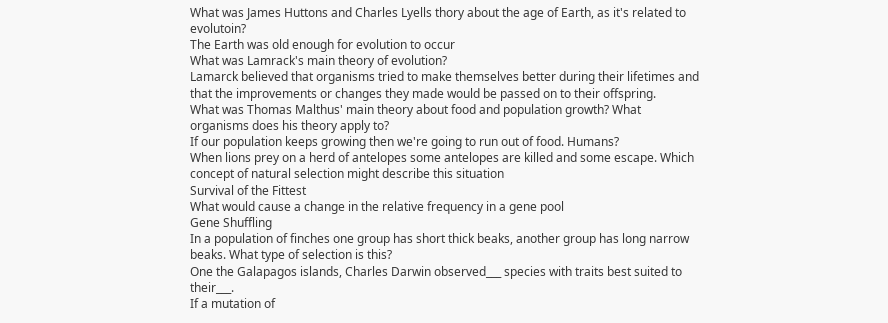What was James Huttons and Charles Lyells thory about the age of Earth, as it's related to evolutoin?
The Earth was old enough for evolution to occur
What was Lamrack's main theory of evolution?
Lamarck believed that organisms tried to make themselves better during their lifetimes and that the improvements or changes they made would be passed on to their offspring.
What was Thomas Malthus' main theory about food and population growth? What organisms does his theory apply to?
If our population keeps growing then we're going to run out of food. Humans?
When lions prey on a herd of antelopes some antelopes are killed and some escape. Which concept of natural selection might describe this situation
Survival of the Fittest
What would cause a change in the relative frequency in a gene pool
Gene Shuffling
In a population of finches one group has short thick beaks, another group has long narrow beaks. What type of selection is this?
One the Galapagos islands, Charles Darwin observed___ species with traits best suited to their___.
If a mutation of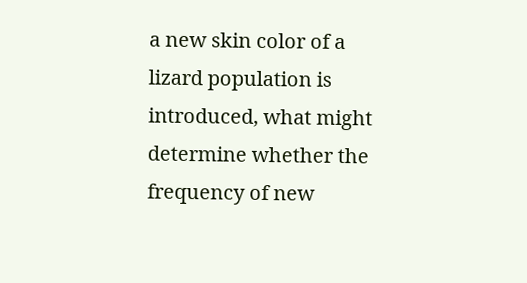a new skin color of a lizard population is introduced, what might determine whether the frequency of new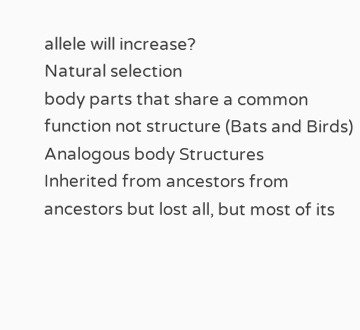allele will increase?
Natural selection
body parts that share a common function not structure (Bats and Birds)
Analogous body Structures
Inherited from ancestors from ancestors but lost all, but most of its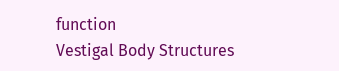function
Vestigal Body Structures